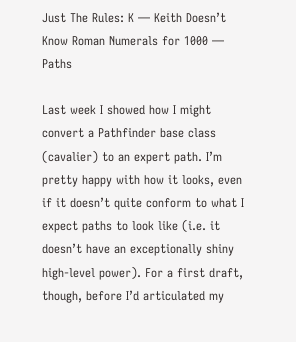Just The Rules: K — Keith Doesn’t Know Roman Numerals for 1000 — Paths

Last week I showed how I might convert a Pathfinder base class (cavalier) to an expert path. I’m pretty happy with how it looks, even if it doesn’t quite conform to what I expect paths to look like (i.e. it doesn’t have an exceptionally shiny high-level power). For a first draft, though, before I’d articulated my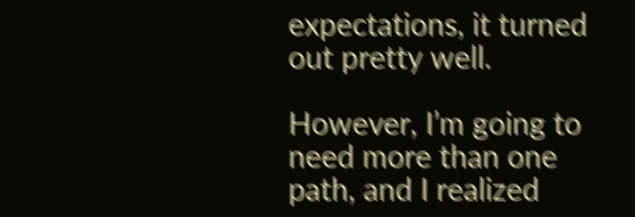expectations, it turned out pretty well.

However, I’m going to need more than one path, and I realized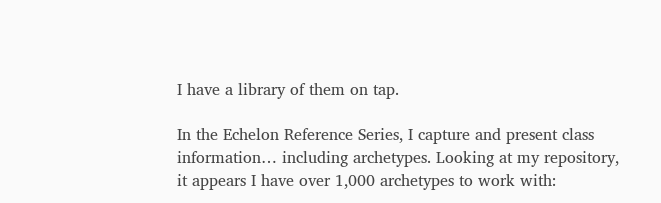I have a library of them on tap.

In the Echelon Reference Series, I capture and present class information… including archetypes. Looking at my repository, it appears I have over 1,000 archetypes to work with: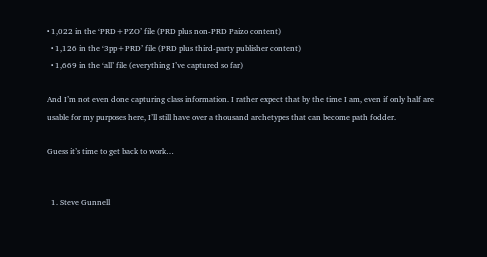• 1,022 in the ‘PRD+PZO’ file (PRD plus non-PRD Paizo content)
  • 1,126 in the ‘3pp+PRD’ file (PRD plus third-party publisher content)
  • 1,669 in the ‘all’ file (everything I’ve captured so far)

And I’m not even done capturing class information. I rather expect that by the time I am, even if only half are usable for my purposes here, I’ll still have over a thousand archetypes that can become path fodder.

Guess it’s time to get back to work…


  1. Steve Gunnell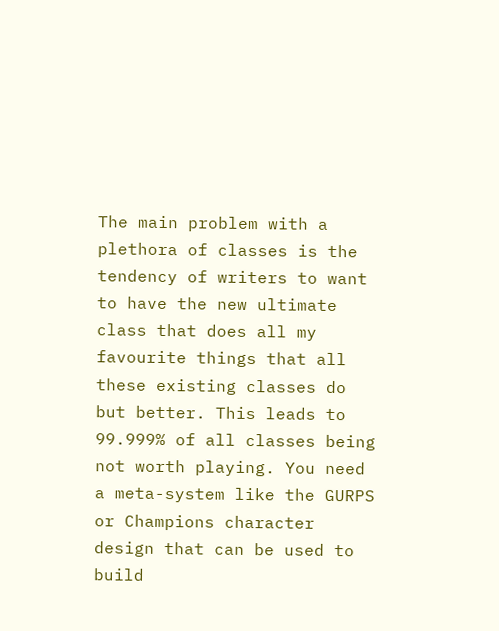The main problem with a plethora of classes is the tendency of writers to want to have the new ultimate class that does all my favourite things that all these existing classes do but better. This leads to 99.999% of all classes being not worth playing. You need a meta-system like the GURPS or Champions character design that can be used to build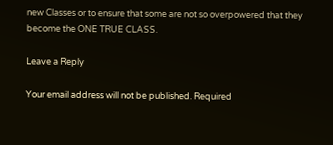new Classes or to ensure that some are not so overpowered that they become the ONE TRUE CLASS.

Leave a Reply

Your email address will not be published. Required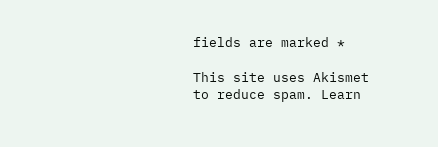fields are marked *

This site uses Akismet to reduce spam. Learn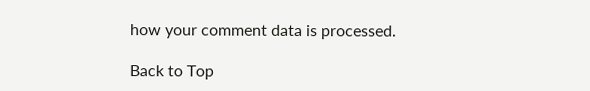how your comment data is processed.

Back to Top